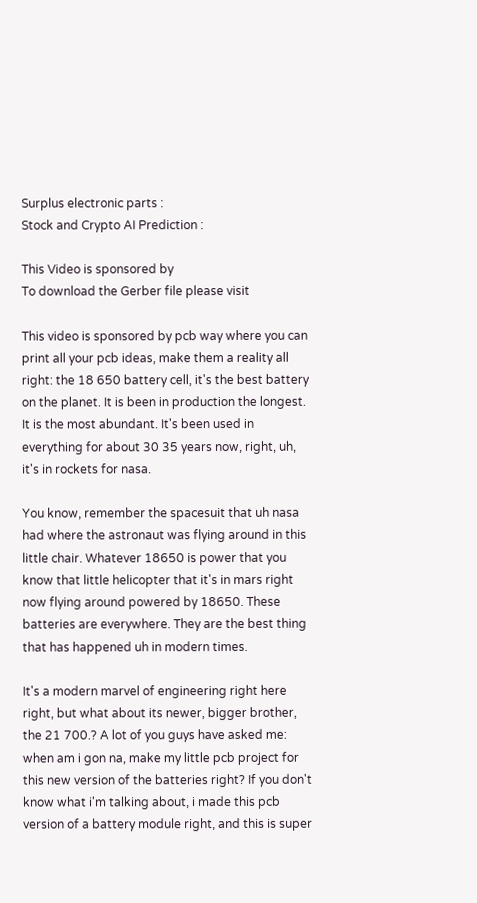Surplus electronic parts :
Stock and Crypto AI Prediction :

This Video is sponsored by
To download the Gerber file please visit

This video is sponsored by pcb way where you can print all your pcb ideas, make them a reality all right: the 18 650 battery cell, it's the best battery on the planet. It is been in production the longest. It is the most abundant. It's been used in everything for about 30 35 years now, right, uh, it's in rockets for nasa.

You know, remember the spacesuit that uh nasa had where the astronaut was flying around in this little chair. Whatever 18650 is power that you know that little helicopter that it's in mars right now flying around powered by 18650. These batteries are everywhere. They are the best thing that has happened uh in modern times.

It's a modern marvel of engineering right here right, but what about its newer, bigger brother, the 21 700.? A lot of you guys have asked me: when am i gon na, make my little pcb project for this new version of the batteries right? If you don't know what i'm talking about, i made this pcb version of a battery module right, and this is super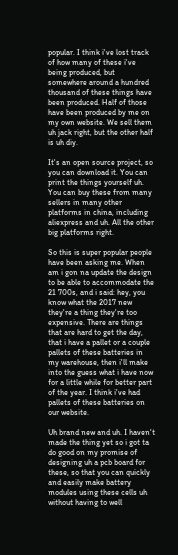popular. I think i've lost track of how many of these i've being produced, but somewhere around a hundred thousand of these things have been produced. Half of those have been produced by me on my own website. We sell them uh jack right, but the other half is uh diy.

It's an open source project, so you can download it. You can print the things yourself uh. You can buy these from many sellers in many other platforms in china, including aliexpress and uh. All the other big platforms right.

So this is super popular people have been asking me. When am i gon na update the design to be able to accommodate the 21 700s, and i said: hey, you know what the 2017 new they're a thing they're too expensive. There are things that are hard to get the day, that i have a pallet or a couple pallets of these batteries in my warehouse, then i'll make into the guess what i have now for a little while for better part of the year. I think i've had pallets of these batteries on our website.

Uh brand new and uh. I haven't made the thing yet so i got ta do good on my promise of designing uh a pcb board for these, so that you can quickly and easily make battery modules using these cells uh without having to well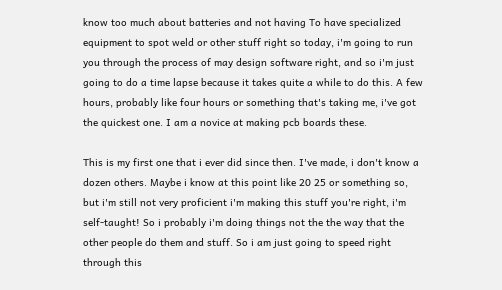know too much about batteries and not having To have specialized equipment to spot weld or other stuff right so today, i'm going to run you through the process of may design software right, and so i'm just going to do a time lapse because it takes quite a while to do this. A few hours, probably like four hours or something that's taking me, i've got the quickest one. I am a novice at making pcb boards these.

This is my first one that i ever did since then. I've made, i don't know a dozen others. Maybe i know at this point like 20 25 or something so, but i'm still not very proficient i'm making this stuff you're right, i'm self-taught! So i probably i'm doing things not the the way that the other people do them and stuff. So i am just going to speed right through this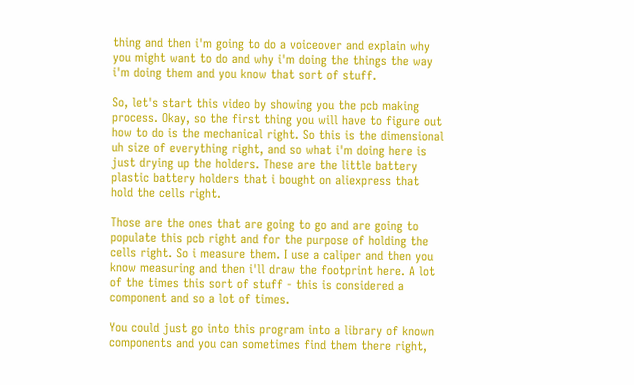thing and then i'm going to do a voiceover and explain why you might want to do and why i'm doing the things the way i'm doing them and you know that sort of stuff.

So, let's start this video by showing you the pcb making process. Okay, so the first thing you will have to figure out how to do is the mechanical right. So this is the dimensional uh size of everything right, and so what i'm doing here is just drying up the holders. These are the little battery plastic battery holders that i bought on aliexpress that hold the cells right.

Those are the ones that are going to go and are going to populate this pcb right and for the purpose of holding the cells right. So i measure them. I use a caliper and then you know measuring and then i'll draw the footprint here. A lot of the times this sort of stuff - this is considered a component and so a lot of times.

You could just go into this program into a library of known components and you can sometimes find them there right,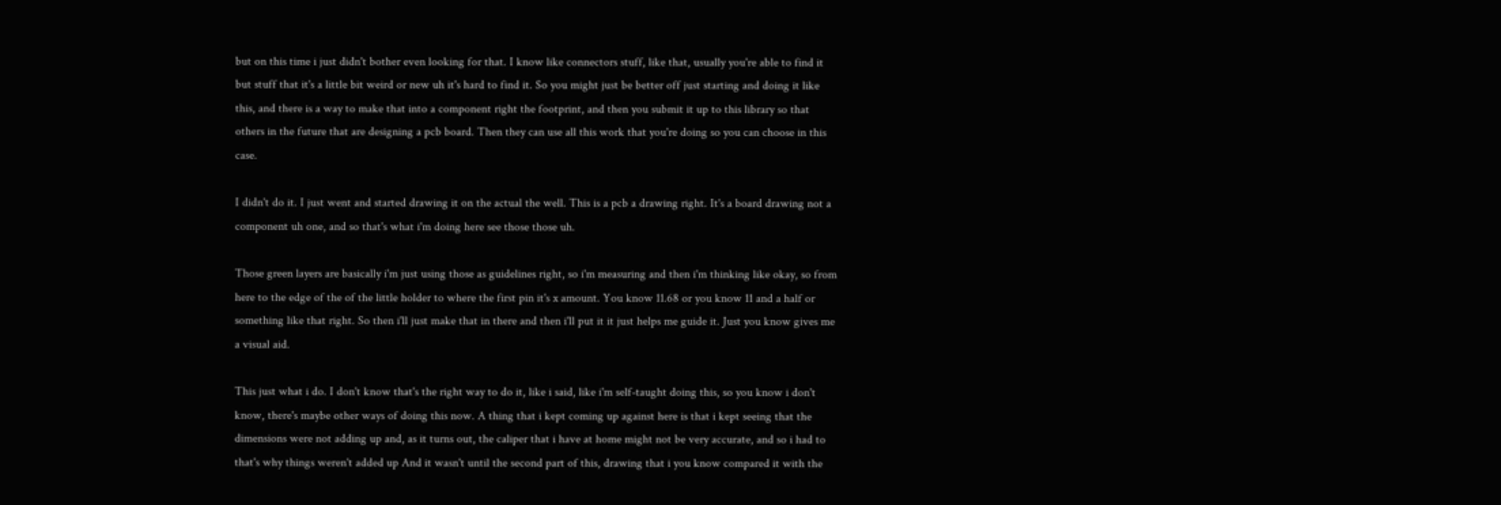but on this time i just didn't bother even looking for that. I know like connectors stuff, like that, usually you're able to find it but stuff that it's a little bit weird or new uh it's hard to find it. So you might just be better off just starting and doing it like this, and there is a way to make that into a component right the footprint, and then you submit it up to this library so that others in the future that are designing a pcb board. Then they can use all this work that you're doing so you can choose in this case.

I didn't do it. I just went and started drawing it on the actual the well. This is a pcb a drawing right. It's a board drawing not a component uh one, and so that's what i'm doing here see those those uh.

Those green layers are basically i'm just using those as guidelines right, so i'm measuring and then i'm thinking like okay, so from here to the edge of the of the little holder to where the first pin it's x amount. You know 11.68 or you know 11 and a half or something like that right. So then i'll just make that in there and then i'll put it it just helps me guide it. Just you know gives me a visual aid.

This just what i do. I don't know that's the right way to do it, like i said, like i'm self-taught doing this, so you know i don't know, there's maybe other ways of doing this now. A thing that i kept coming up against here is that i kept seeing that the dimensions were not adding up and, as it turns out, the caliper that i have at home might not be very accurate, and so i had to that's why things weren't added up And it wasn't until the second part of this, drawing that i you know compared it with the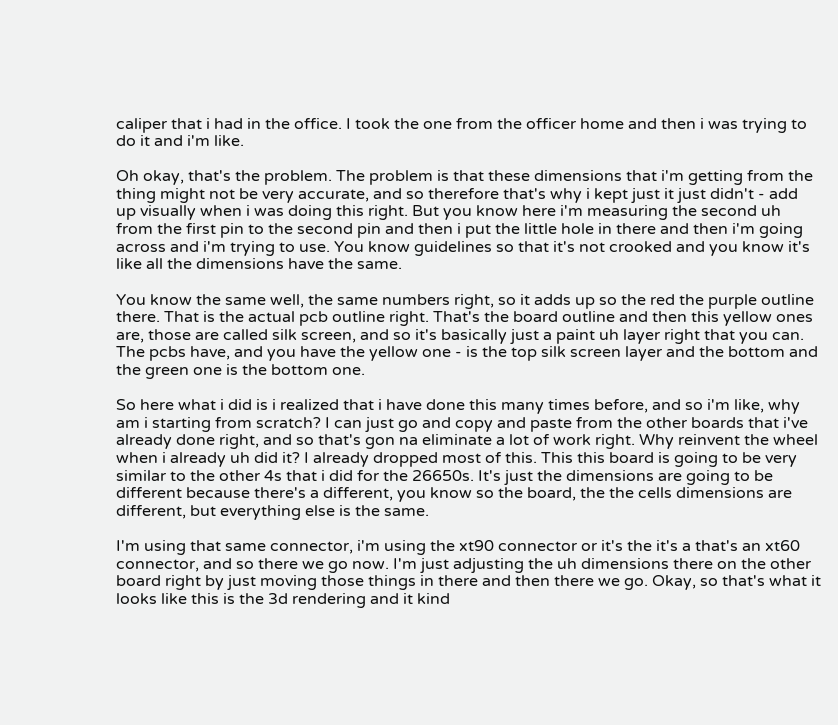caliper that i had in the office. I took the one from the officer home and then i was trying to do it and i'm like.

Oh okay, that's the problem. The problem is that these dimensions that i'm getting from the thing might not be very accurate, and so therefore that's why i kept just it just didn't - add up visually when i was doing this right. But you know here i'm measuring the second uh from the first pin to the second pin and then i put the little hole in there and then i'm going across and i'm trying to use. You know guidelines so that it's not crooked and you know it's like all the dimensions have the same.

You know the same well, the same numbers right, so it adds up so the red the purple outline there. That is the actual pcb outline right. That's the board outline and then this yellow ones are, those are called silk screen, and so it's basically just a paint uh layer right that you can. The pcbs have, and you have the yellow one - is the top silk screen layer and the bottom and the green one is the bottom one.

So here what i did is i realized that i have done this many times before, and so i'm like, why am i starting from scratch? I can just go and copy and paste from the other boards that i've already done right, and so that's gon na eliminate a lot of work right. Why reinvent the wheel when i already uh did it? I already dropped most of this. This this board is going to be very similar to the other 4s that i did for the 26650s. It's just the dimensions are going to be different because there's a different, you know so the board, the the cells dimensions are different, but everything else is the same.

I'm using that same connector, i'm using the xt90 connector or it's the it's a that's an xt60 connector, and so there we go now. I'm just adjusting the uh dimensions there on the other board right by just moving those things in there and then there we go. Okay, so that's what it looks like this is the 3d rendering and it kind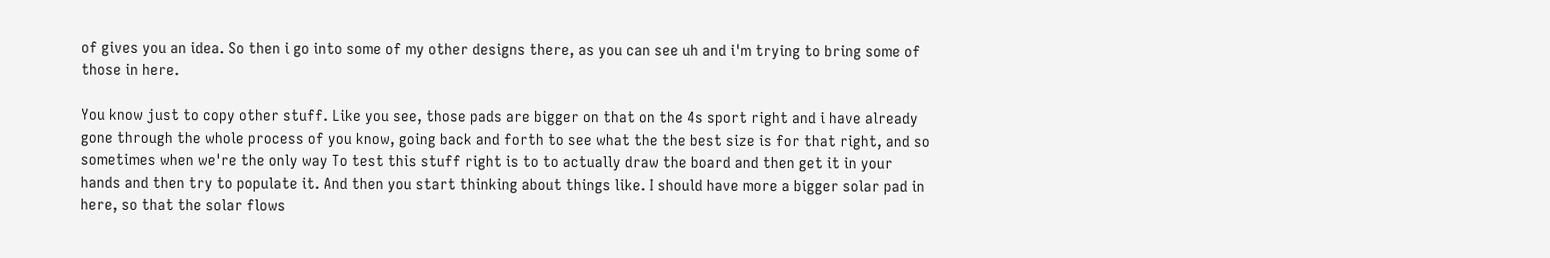of gives you an idea. So then i go into some of my other designs there, as you can see uh and i'm trying to bring some of those in here.

You know just to copy other stuff. Like you see, those pads are bigger on that on the 4s sport right and i have already gone through the whole process of you know, going back and forth to see what the the best size is for that right, and so sometimes when we're the only way To test this stuff right is to to actually draw the board and then get it in your hands and then try to populate it. And then you start thinking about things like. I should have more a bigger solar pad in here, so that the solar flows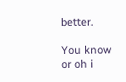better.

You know or oh i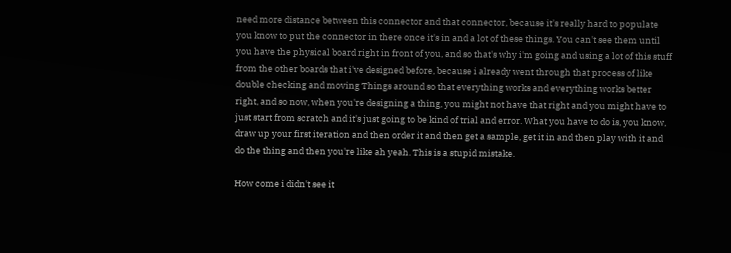need more distance between this connector and that connector, because it's really hard to populate you know to put the connector in there once it's in and a lot of these things. You can't see them until you have the physical board right in front of you, and so that's why i'm going and using a lot of this stuff from the other boards that i've designed before, because i already went through that process of like double checking and moving Things around so that everything works and everything works better right, and so now, when you're designing a thing, you might not have that right and you might have to just start from scratch and it's just going to be kind of trial and error. What you have to do is, you know, draw up your first iteration and then order it and then get a sample, get it in and then play with it and do the thing and then you're like ah yeah. This is a stupid mistake.

How come i didn't see it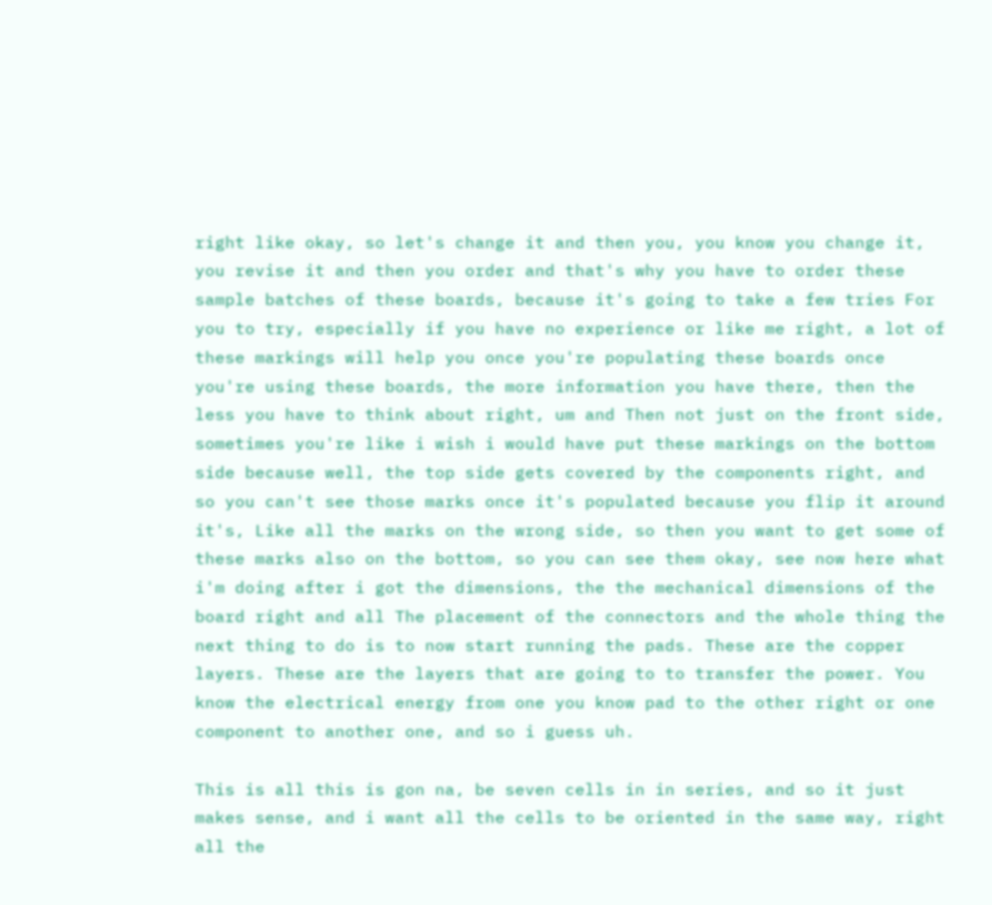right like okay, so let's change it and then you, you know you change it, you revise it and then you order and that's why you have to order these sample batches of these boards, because it's going to take a few tries For you to try, especially if you have no experience or like me right, a lot of these markings will help you once you're populating these boards once you're using these boards, the more information you have there, then the less you have to think about right, um and Then not just on the front side, sometimes you're like i wish i would have put these markings on the bottom side because well, the top side gets covered by the components right, and so you can't see those marks once it's populated because you flip it around it's, Like all the marks on the wrong side, so then you want to get some of these marks also on the bottom, so you can see them okay, see now here what i'm doing after i got the dimensions, the the mechanical dimensions of the board right and all The placement of the connectors and the whole thing the next thing to do is to now start running the pads. These are the copper layers. These are the layers that are going to to transfer the power. You know the electrical energy from one you know pad to the other right or one component to another one, and so i guess uh.

This is all this is gon na, be seven cells in in series, and so it just makes sense, and i want all the cells to be oriented in the same way, right all the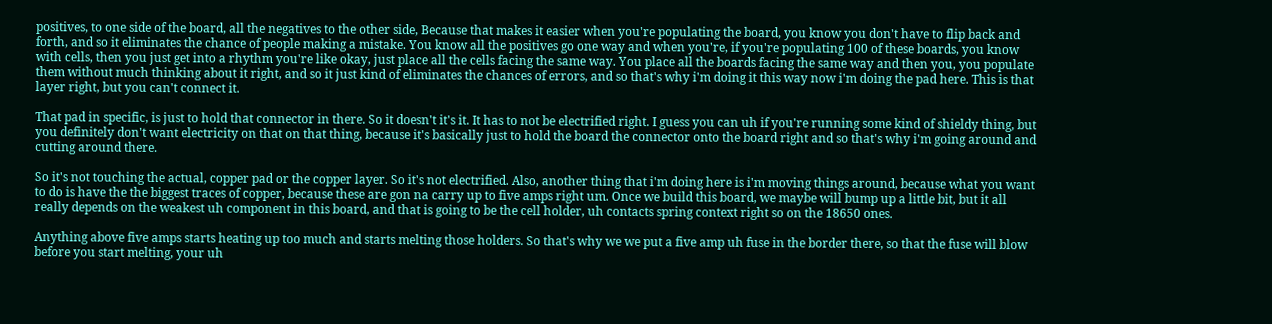positives, to one side of the board, all the negatives to the other side, Because that makes it easier when you're populating the board, you know you don't have to flip back and forth, and so it eliminates the chance of people making a mistake. You know all the positives go one way and when you're, if you're populating 100 of these boards, you know with cells, then you just get into a rhythm you're like okay, just place all the cells facing the same way. You place all the boards facing the same way and then you, you populate them without much thinking about it right, and so it just kind of eliminates the chances of errors, and so that's why i'm doing it this way now i'm doing the pad here. This is that layer right, but you can't connect it.

That pad in specific, is just to hold that connector in there. So it doesn't it's it. It has to not be electrified right. I guess you can uh if you're running some kind of shieldy thing, but you definitely don't want electricity on that on that thing, because it's basically just to hold the board the connector onto the board right and so that's why i'm going around and cutting around there.

So it's not touching the actual, copper pad or the copper layer. So it's not electrified. Also, another thing that i'm doing here is i'm moving things around, because what you want to do is have the the biggest traces of copper, because these are gon na carry up to five amps right um. Once we build this board, we maybe will bump up a little bit, but it all really depends on the weakest uh component in this board, and that is going to be the cell holder, uh contacts spring context right so on the 18650 ones.

Anything above five amps starts heating up too much and starts melting those holders. So that's why we we put a five amp uh fuse in the border there, so that the fuse will blow before you start melting, your uh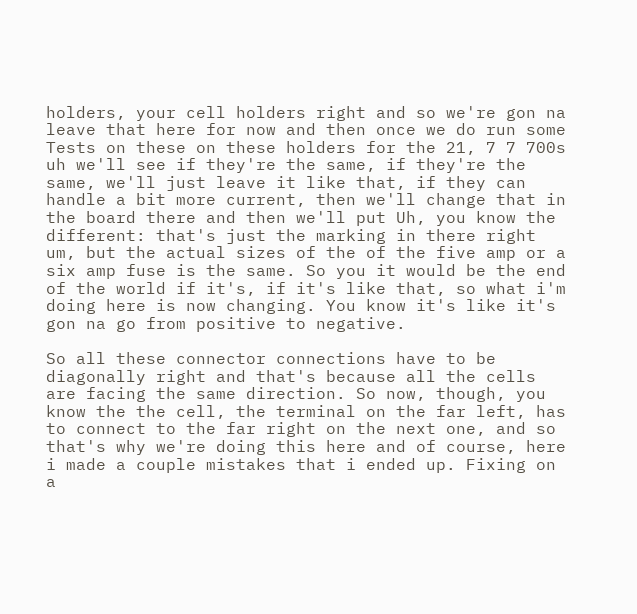holders, your cell holders right and so we're gon na leave that here for now and then once we do run some Tests on these on these holders for the 21, 7 7 700s uh we'll see if they're the same, if they're the same, we'll just leave it like that, if they can handle a bit more current, then we'll change that in the board there and then we'll put Uh, you know the different: that's just the marking in there right um, but the actual sizes of the of the five amp or a six amp fuse is the same. So you it would be the end of the world if it's, if it's like that, so what i'm doing here is now changing. You know it's like it's gon na go from positive to negative.

So all these connector connections have to be diagonally right and that's because all the cells are facing the same direction. So now, though, you know the the cell, the terminal on the far left, has to connect to the far right on the next one, and so that's why we're doing this here and of course, here i made a couple mistakes that i ended up. Fixing on a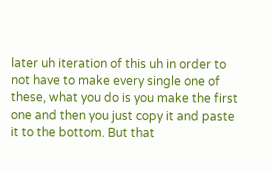later uh iteration of this uh in order to not have to make every single one of these, what you do is you make the first one and then you just copy it and paste it to the bottom. But that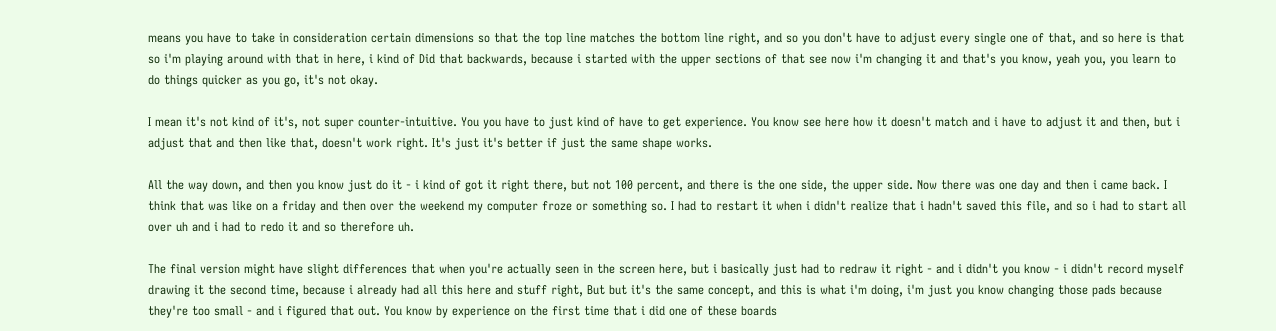means you have to take in consideration certain dimensions so that the top line matches the bottom line right, and so you don't have to adjust every single one of that, and so here is that so i'm playing around with that in here, i kind of Did that backwards, because i started with the upper sections of that see now i'm changing it and that's you know, yeah you, you learn to do things quicker as you go, it's not okay.

I mean it's not kind of it's, not super counter-intuitive. You you have to just kind of have to get experience. You know see here how it doesn't match and i have to adjust it and then, but i adjust that and then like that, doesn't work right. It's just it's better if just the same shape works.

All the way down, and then you know just do it - i kind of got it right there, but not 100 percent, and there is the one side, the upper side. Now there was one day and then i came back. I think that was like on a friday and then over the weekend my computer froze or something so. I had to restart it when i didn't realize that i hadn't saved this file, and so i had to start all over uh and i had to redo it and so therefore uh.

The final version might have slight differences that when you're actually seen in the screen here, but i basically just had to redraw it right - and i didn't you know - i didn't record myself drawing it the second time, because i already had all this here and stuff right, But but it's the same concept, and this is what i'm doing, i'm just you know changing those pads because they're too small - and i figured that out. You know by experience on the first time that i did one of these boards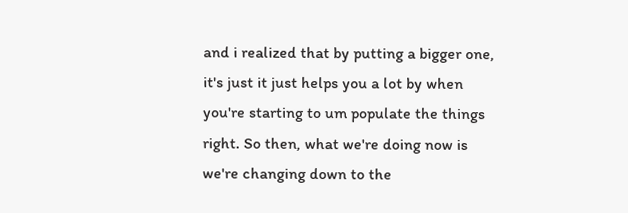and i realized that by putting a bigger one, it's just it just helps you a lot by when you're starting to um populate the things right. So then, what we're doing now is we're changing down to the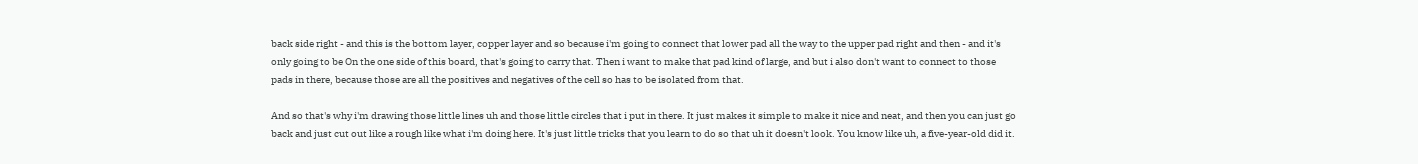back side right - and this is the bottom layer, copper layer and so because i'm going to connect that lower pad all the way to the upper pad right and then - and it's only going to be On the one side of this board, that's going to carry that. Then i want to make that pad kind of large, and but i also don't want to connect to those pads in there, because those are all the positives and negatives of the cell so has to be isolated from that.

And so that's why i'm drawing those little lines uh and those little circles that i put in there. It just makes it simple to make it nice and neat, and then you can just go back and just cut out like a rough like what i'm doing here. It's just little tricks that you learn to do so that uh it doesn't look. You know like uh, a five-year-old did it.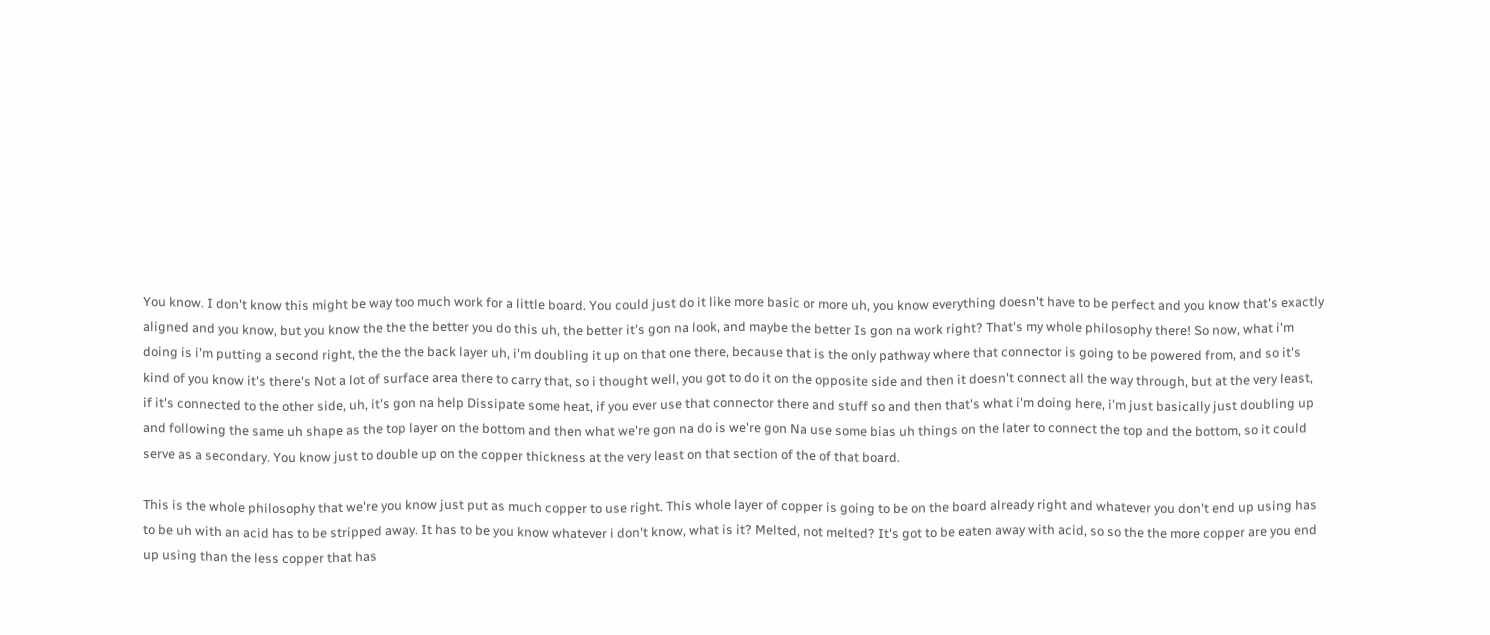You know. I don't know this might be way too much work for a little board. You could just do it like more basic or more uh, you know everything doesn't have to be perfect and you know that's exactly aligned and you know, but you know the the the better you do this uh, the better it's gon na look, and maybe the better Is gon na work right? That's my whole philosophy there! So now, what i'm doing is i'm putting a second right, the the the back layer uh, i'm doubling it up on that one there, because that is the only pathway where that connector is going to be powered from, and so it's kind of you know it's there's Not a lot of surface area there to carry that, so i thought well, you got to do it on the opposite side and then it doesn't connect all the way through, but at the very least, if it's connected to the other side, uh, it's gon na help Dissipate some heat, if you ever use that connector there and stuff so and then that's what i'm doing here, i'm just basically just doubling up and following the same uh shape as the top layer on the bottom and then what we're gon na do is we're gon Na use some bias uh things on the later to connect the top and the bottom, so it could serve as a secondary. You know just to double up on the copper thickness at the very least on that section of the of that board.

This is the whole philosophy that we're you know just put as much copper to use right. This whole layer of copper is going to be on the board already right and whatever you don't end up using has to be uh with an acid has to be stripped away. It has to be you know whatever i don't know, what is it? Melted, not melted? It's got to be eaten away with acid, so so the the more copper are you end up using than the less copper that has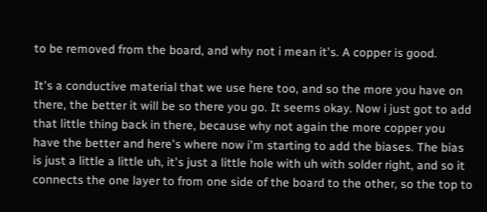to be removed from the board, and why not i mean it's. A copper is good.

It's a conductive material that we use here too, and so the more you have on there, the better it will be so there you go. It seems okay. Now i just got to add that little thing back in there, because why not again the more copper you have the better and here's where now i'm starting to add the biases. The bias is just a little a little uh, it's just a little hole with uh with solder right, and so it connects the one layer to from one side of the board to the other, so the top to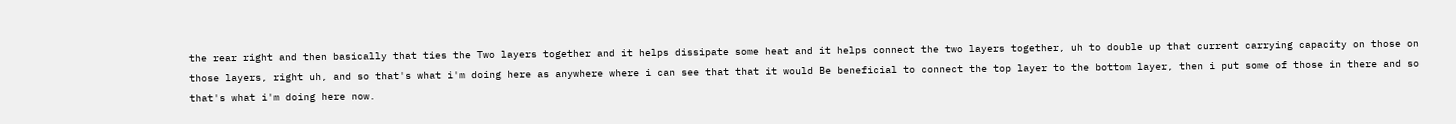the rear right and then basically that ties the Two layers together and it helps dissipate some heat and it helps connect the two layers together, uh to double up that current carrying capacity on those on those layers, right uh, and so that's what i'm doing here as anywhere where i can see that that it would Be beneficial to connect the top layer to the bottom layer, then i put some of those in there and so that's what i'm doing here now.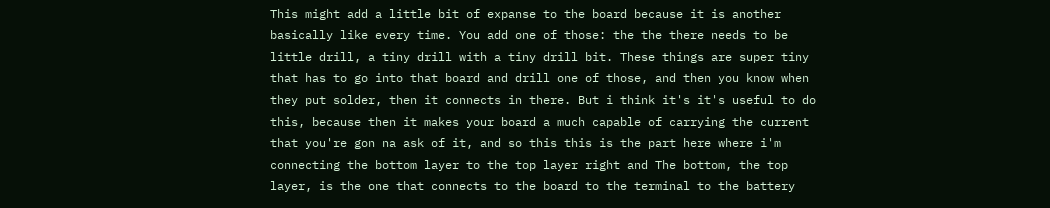This might add a little bit of expanse to the board because it is another basically like every time. You add one of those: the the there needs to be little drill, a tiny drill with a tiny drill bit. These things are super tiny that has to go into that board and drill one of those, and then you know when they put solder, then it connects in there. But i think it's it's useful to do this, because then it makes your board a much capable of carrying the current that you're gon na ask of it, and so this this is the part here where i'm connecting the bottom layer to the top layer right and The bottom, the top layer, is the one that connects to the board to the terminal to the battery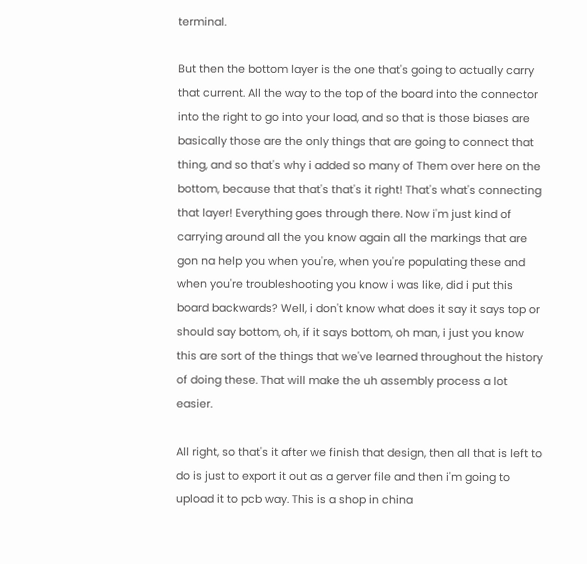terminal.

But then the bottom layer is the one that's going to actually carry that current. All the way to the top of the board into the connector into the right to go into your load, and so that is those biases are basically those are the only things that are going to connect that thing, and so that's why i added so many of Them over here on the bottom, because that that's that's it right! That's what's connecting that layer! Everything goes through there. Now i'm just kind of carrying around all the you know again all the markings that are gon na help you when you're, when you're populating these and when you're troubleshooting you know i was like, did i put this board backwards? Well, i don't know what does it say it says top or should say bottom, oh, if it says bottom, oh man, i just you know this are sort of the things that we've learned throughout the history of doing these. That will make the uh assembly process a lot easier.

All right, so that's it after we finish that design, then all that is left to do is just to export it out as a gerver file and then i'm going to upload it to pcb way. This is a shop in china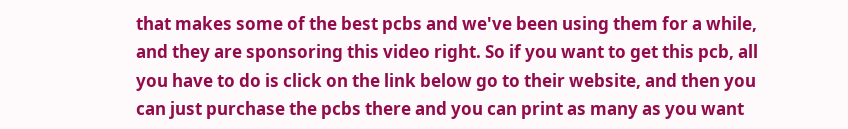that makes some of the best pcbs and we've been using them for a while, and they are sponsoring this video right. So if you want to get this pcb, all you have to do is click on the link below go to their website, and then you can just purchase the pcbs there and you can print as many as you want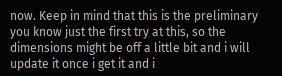now. Keep in mind that this is the preliminary you know just the first try at this, so the dimensions might be off a little bit and i will update it once i get it and i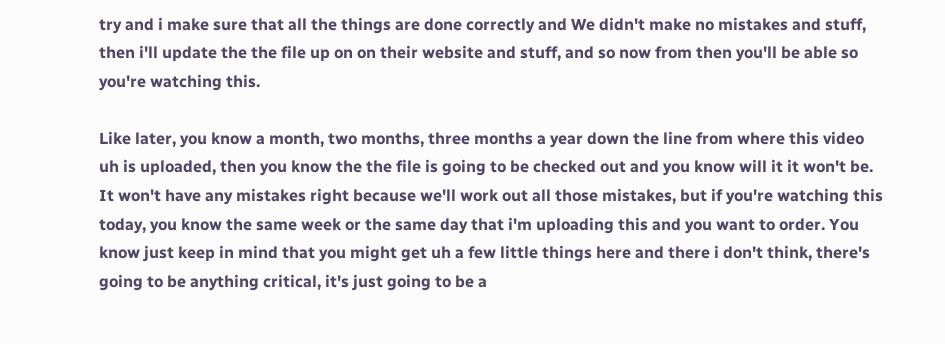try and i make sure that all the things are done correctly and We didn't make no mistakes and stuff, then i'll update the the file up on on their website and stuff, and so now from then you'll be able so you're watching this.

Like later, you know a month, two months, three months a year down the line from where this video uh is uploaded, then you know the the file is going to be checked out and you know will it it won't be. It won't have any mistakes right because we'll work out all those mistakes, but if you're watching this today, you know the same week or the same day that i'm uploading this and you want to order. You know just keep in mind that you might get uh a few little things here and there i don't think, there's going to be anything critical, it's just going to be a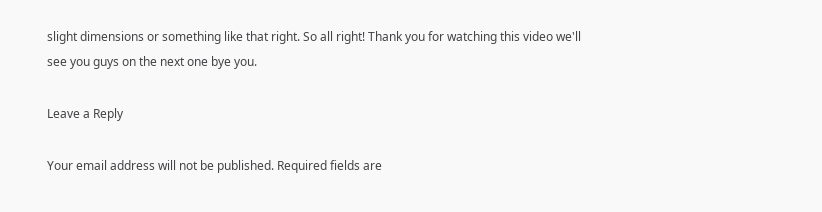slight dimensions or something like that right. So all right! Thank you for watching this video we'll see you guys on the next one bye you.

Leave a Reply

Your email address will not be published. Required fields are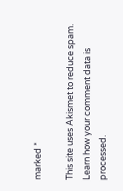marked *

This site uses Akismet to reduce spam. Learn how your comment data is processed.